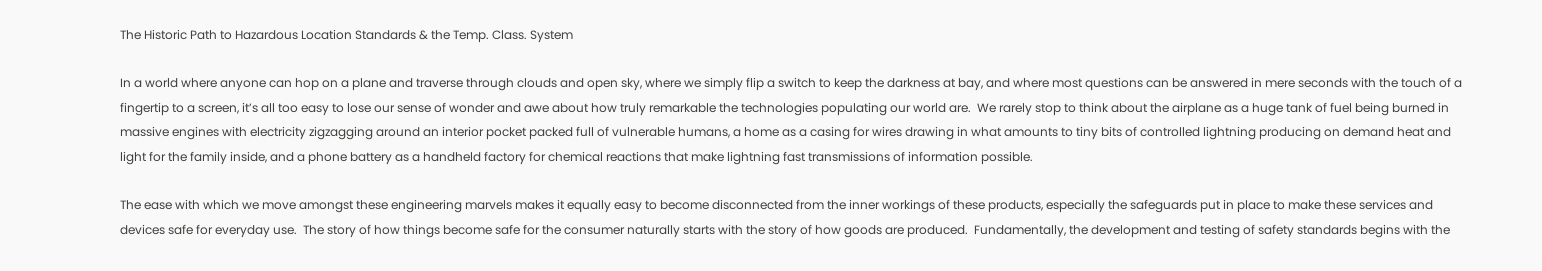The Historic Path to Hazardous Location Standards & the Temp. Class. System

In a world where anyone can hop on a plane and traverse through clouds and open sky, where we simply flip a switch to keep the darkness at bay, and where most questions can be answered in mere seconds with the touch of a fingertip to a screen, it’s all too easy to lose our sense of wonder and awe about how truly remarkable the technologies populating our world are.  We rarely stop to think about the airplane as a huge tank of fuel being burned in massive engines with electricity zigzagging around an interior pocket packed full of vulnerable humans, a home as a casing for wires drawing in what amounts to tiny bits of controlled lightning producing on demand heat and light for the family inside, and a phone battery as a handheld factory for chemical reactions that make lightning fast transmissions of information possible.

The ease with which we move amongst these engineering marvels makes it equally easy to become disconnected from the inner workings of these products, especially the safeguards put in place to make these services and devices safe for everyday use.  The story of how things become safe for the consumer naturally starts with the story of how goods are produced.  Fundamentally, the development and testing of safety standards begins with the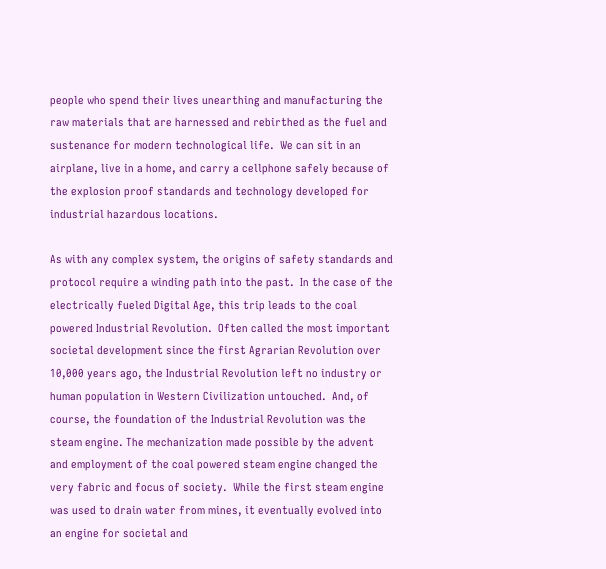people who spend their lives unearthing and manufacturing the raw materials that are harnessed and rebirthed as the fuel and sustenance for modern technological life.  We can sit in an airplane, live in a home, and carry a cellphone safely because of the explosion proof standards and technology developed for industrial hazardous locations.

As with any complex system, the origins of safety standards and protocol require a winding path into the past.  In the case of the electrically fueled Digital Age, this trip leads to the coal powered Industrial Revolution.  Often called the most important societal development since the first Agrarian Revolution over 10,000 years ago, the Industrial Revolution left no industry or human population in Western Civilization untouched.  And, of course, the foundation of the Industrial Revolution was the steam engine. The mechanization made possible by the advent and employment of the coal powered steam engine changed the very fabric and focus of society.  While the first steam engine was used to drain water from mines, it eventually evolved into an engine for societal and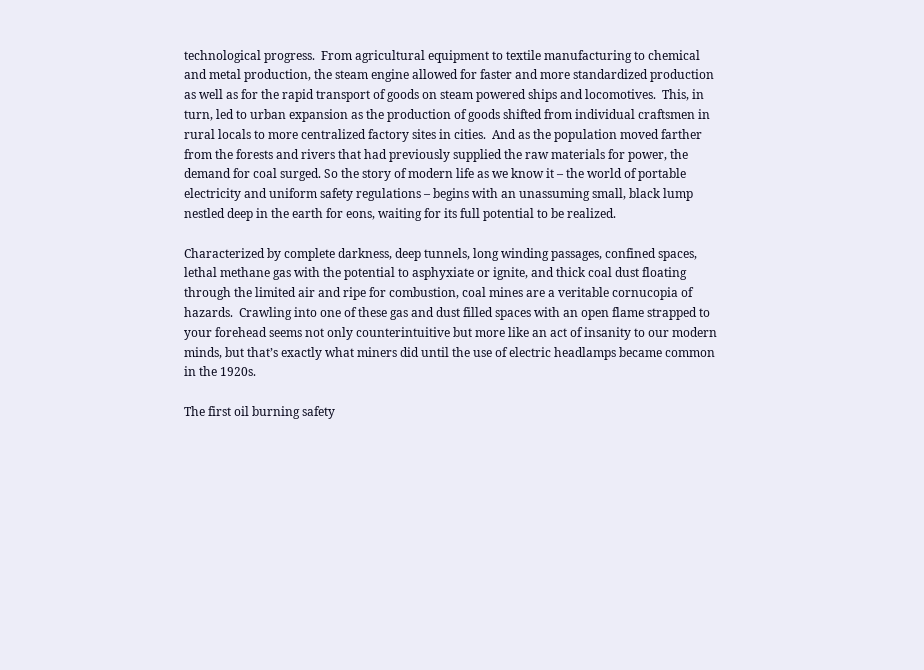technological progress.  From agricultural equipment to textile manufacturing to chemical and metal production, the steam engine allowed for faster and more standardized production as well as for the rapid transport of goods on steam powered ships and locomotives.  This, in turn, led to urban expansion as the production of goods shifted from individual craftsmen in rural locals to more centralized factory sites in cities.  And as the population moved farther from the forests and rivers that had previously supplied the raw materials for power, the demand for coal surged. So the story of modern life as we know it – the world of portable electricity and uniform safety regulations – begins with an unassuming small, black lump nestled deep in the earth for eons, waiting for its full potential to be realized.

Characterized by complete darkness, deep tunnels, long winding passages, confined spaces, lethal methane gas with the potential to asphyxiate or ignite, and thick coal dust floating through the limited air and ripe for combustion, coal mines are a veritable cornucopia of hazards.  Crawling into one of these gas and dust filled spaces with an open flame strapped to your forehead seems not only counterintuitive but more like an act of insanity to our modern minds, but that’s exactly what miners did until the use of electric headlamps became common in the 1920s.

The first oil burning safety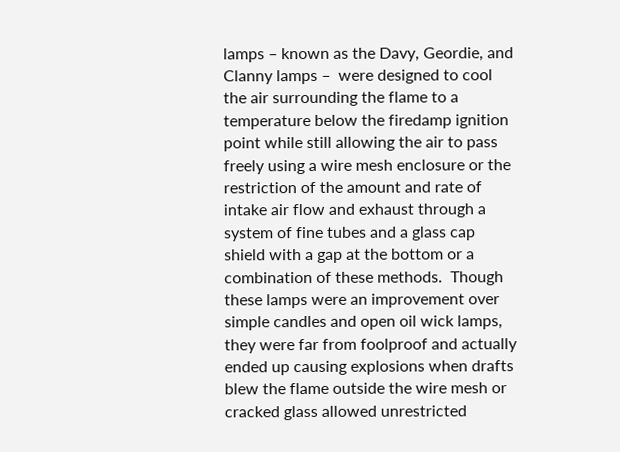lamps – known as the Davy, Geordie, and Clanny lamps –  were designed to cool the air surrounding the flame to a temperature below the firedamp ignition point while still allowing the air to pass freely using a wire mesh enclosure or the restriction of the amount and rate of intake air flow and exhaust through a system of fine tubes and a glass cap shield with a gap at the bottom or a combination of these methods.  Though these lamps were an improvement over simple candles and open oil wick lamps, they were far from foolproof and actually ended up causing explosions when drafts blew the flame outside the wire mesh or cracked glass allowed unrestricted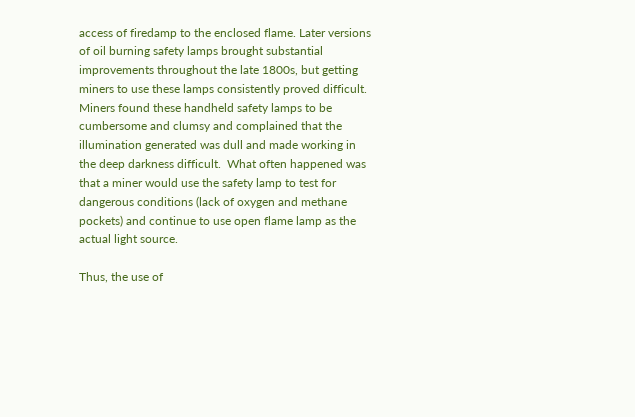access of firedamp to the enclosed flame. Later versions of oil burning safety lamps brought substantial improvements throughout the late 1800s, but getting miners to use these lamps consistently proved difficult.  Miners found these handheld safety lamps to be cumbersome and clumsy and complained that the illumination generated was dull and made working in the deep darkness difficult.  What often happened was that a miner would use the safety lamp to test for dangerous conditions (lack of oxygen and methane pockets) and continue to use open flame lamp as the actual light source.

Thus, the use of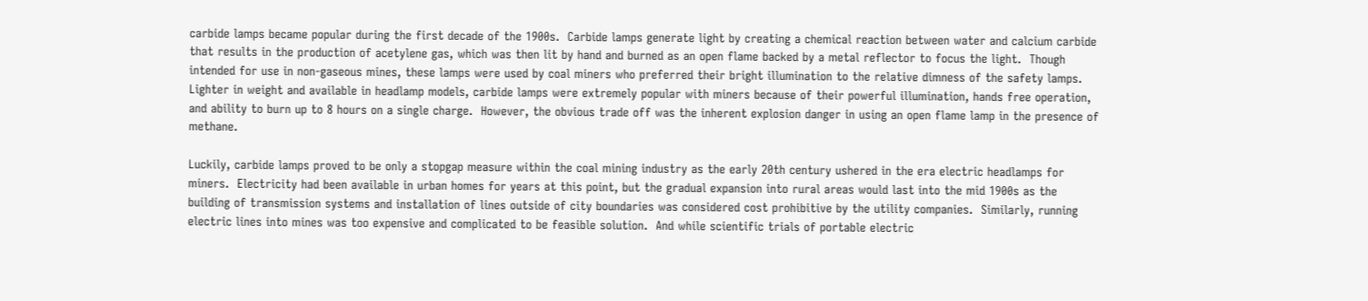carbide lamps became popular during the first decade of the 1900s.  Carbide lamps generate light by creating a chemical reaction between water and calcium carbide that results in the production of acetylene gas, which was then lit by hand and burned as an open flame backed by a metal reflector to focus the light.  Though intended for use in non-gaseous mines, these lamps were used by coal miners who preferred their bright illumination to the relative dimness of the safety lamps. Lighter in weight and available in headlamp models, carbide lamps were extremely popular with miners because of their powerful illumination, hands free operation, and ability to burn up to 8 hours on a single charge.  However, the obvious trade off was the inherent explosion danger in using an open flame lamp in the presence of methane.

Luckily, carbide lamps proved to be only a stopgap measure within the coal mining industry as the early 20th century ushered in the era electric headlamps for miners.  Electricity had been available in urban homes for years at this point, but the gradual expansion into rural areas would last into the mid 1900s as the building of transmission systems and installation of lines outside of city boundaries was considered cost prohibitive by the utility companies.  Similarly, running electric lines into mines was too expensive and complicated to be feasible solution.  And while scientific trials of portable electric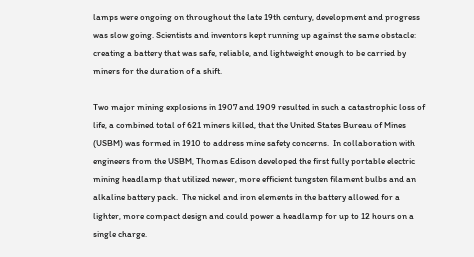lamps were ongoing on throughout the late 19th century, development and progress was slow going. Scientists and inventors kept running up against the same obstacle: creating a battery that was safe, reliable, and lightweight enough to be carried by miners for the duration of a shift.

Two major mining explosions in 1907 and 1909 resulted in such a catastrophic loss of life, a combined total of 621 miners killed, that the United States Bureau of Mines (USBM) was formed in 1910 to address mine safety concerns.  In collaboration with engineers from the USBM, Thomas Edison developed the first fully portable electric mining headlamp that utilized newer, more efficient tungsten filament bulbs and an alkaline battery pack.  The nickel and iron elements in the battery allowed for a lighter, more compact design and could power a headlamp for up to 12 hours on a single charge.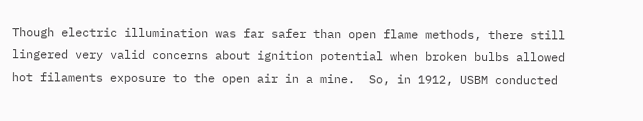Though electric illumination was far safer than open flame methods, there still lingered very valid concerns about ignition potential when broken bulbs allowed hot filaments exposure to the open air in a mine.  So, in 1912, USBM conducted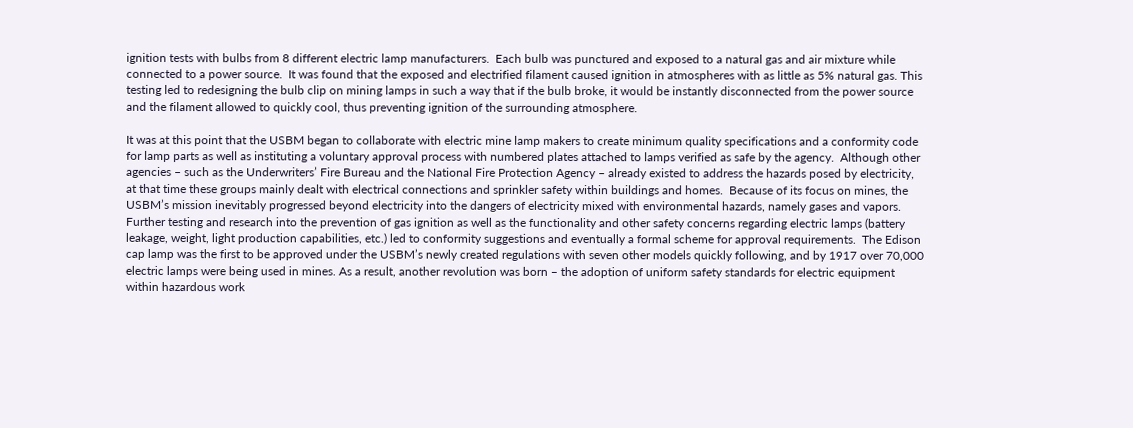ignition tests with bulbs from 8 different electric lamp manufacturers.  Each bulb was punctured and exposed to a natural gas and air mixture while connected to a power source.  It was found that the exposed and electrified filament caused ignition in atmospheres with as little as 5% natural gas. This testing led to redesigning the bulb clip on mining lamps in such a way that if the bulb broke, it would be instantly disconnected from the power source and the filament allowed to quickly cool, thus preventing ignition of the surrounding atmosphere.

It was at this point that the USBM began to collaborate with electric mine lamp makers to create minimum quality specifications and a conformity code for lamp parts as well as instituting a voluntary approval process with numbered plates attached to lamps verified as safe by the agency.  Although other agencies – such as the Underwriters’ Fire Bureau and the National Fire Protection Agency – already existed to address the hazards posed by electricity, at that time these groups mainly dealt with electrical connections and sprinkler safety within buildings and homes.  Because of its focus on mines, the USBM’s mission inevitably progressed beyond electricity into the dangers of electricity mixed with environmental hazards, namely gases and vapors.  Further testing and research into the prevention of gas ignition as well as the functionality and other safety concerns regarding electric lamps (battery leakage, weight, light production capabilities, etc.) led to conformity suggestions and eventually a formal scheme for approval requirements.  The Edison cap lamp was the first to be approved under the USBM’s newly created regulations with seven other models quickly following, and by 1917 over 70,000 electric lamps were being used in mines. As a result, another revolution was born – the adoption of uniform safety standards for electric equipment within hazardous work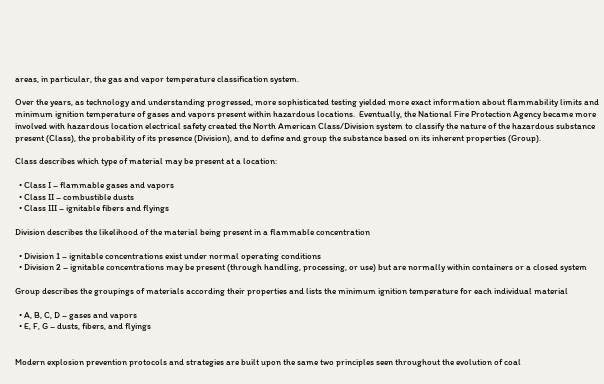areas, in particular, the gas and vapor temperature classification system.

Over the years, as technology and understanding progressed, more sophisticated testing yielded more exact information about flammability limits and minimum ignition temperature of gases and vapors present within hazardous locations.  Eventually, the National Fire Protection Agency became more involved with hazardous location electrical safety created the North American Class/Division system to classify the nature of the hazardous substance present (Class), the probability of its presence (Division), and to define and group the substance based on its inherent properties (Group).

Class describes which type of material may be present at a location:

  • Class I – flammable gases and vapors
  • Class II – combustible dusts
  • Class III – ignitable fibers and flyings

Division describes the likelihood of the material being present in a flammable concentration

  • Division 1 – ignitable concentrations exist under normal operating conditions
  • Division 2 – ignitable concentrations may be present (through handling, processing, or use) but are normally within containers or a closed system

Group describes the groupings of materials according their properties and lists the minimum ignition temperature for each individual material

  • A, B, C, D – gases and vapors
  • E, F, G – dusts, fibers, and flyings


Modern explosion prevention protocols and strategies are built upon the same two principles seen throughout the evolution of coal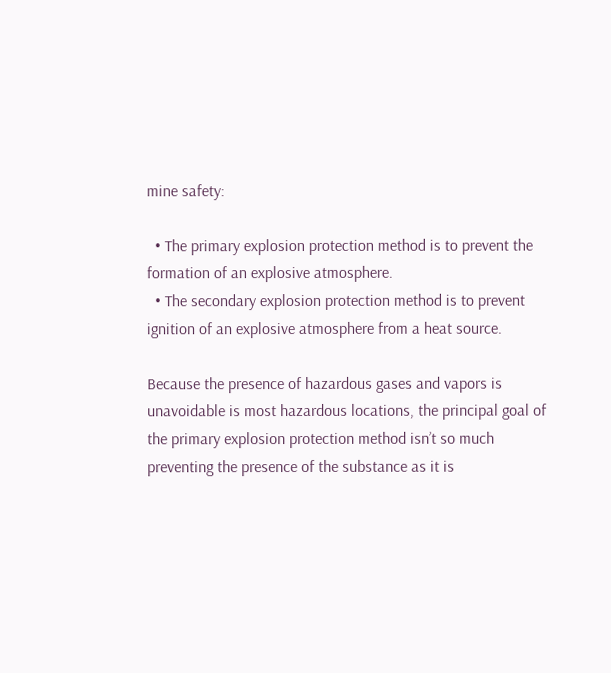mine safety:

  • The primary explosion protection method is to prevent the formation of an explosive atmosphere.
  • The secondary explosion protection method is to prevent ignition of an explosive atmosphere from a heat source.

Because the presence of hazardous gases and vapors is unavoidable is most hazardous locations, the principal goal of the primary explosion protection method isn’t so much preventing the presence of the substance as it is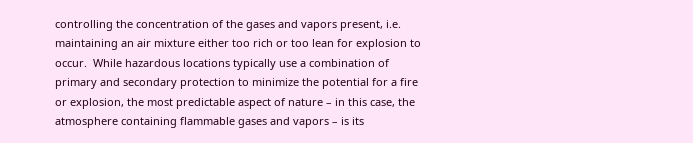controlling the concentration of the gases and vapors present, i.e. maintaining an air mixture either too rich or too lean for explosion to occur.  While hazardous locations typically use a combination of primary and secondary protection to minimize the potential for a fire or explosion, the most predictable aspect of nature – in this case, the atmosphere containing flammable gases and vapors – is its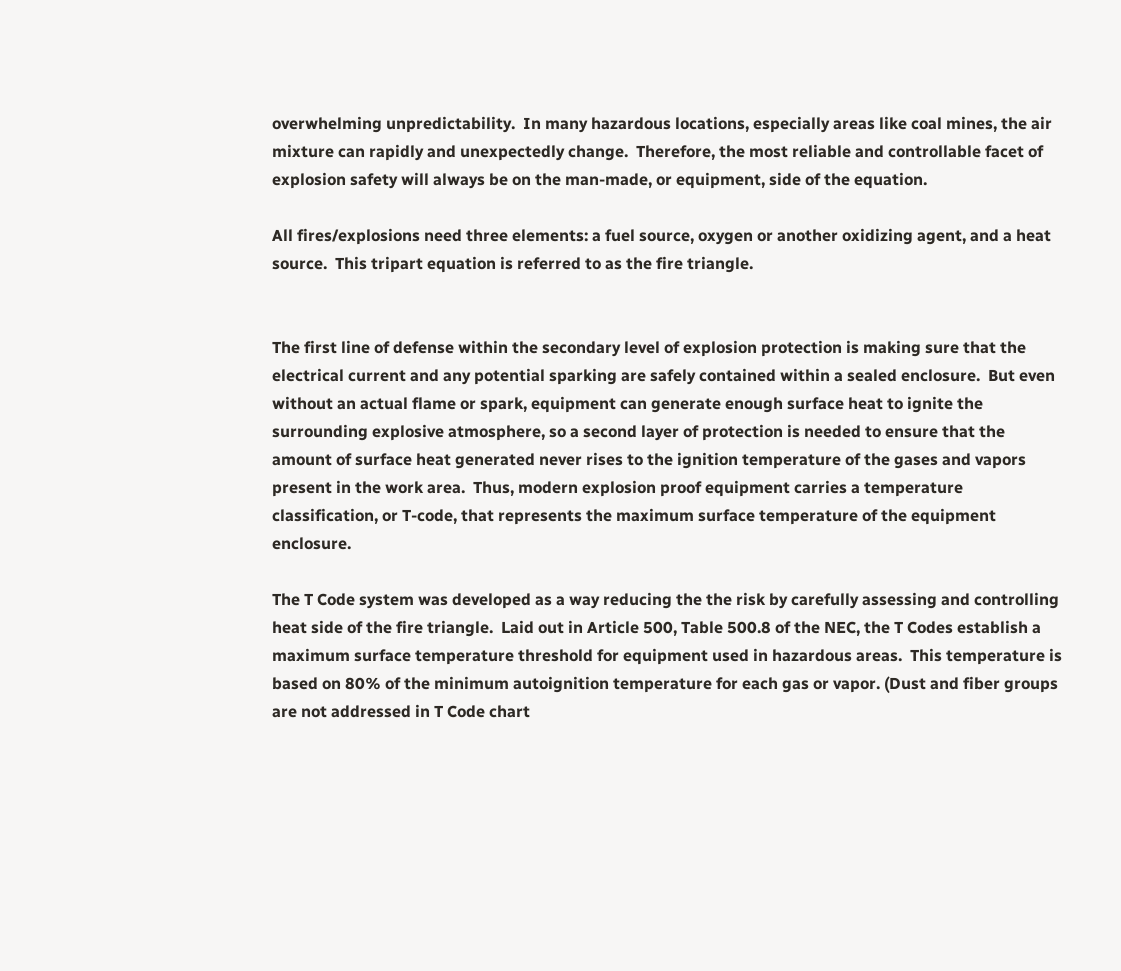overwhelming unpredictability.  In many hazardous locations, especially areas like coal mines, the air mixture can rapidly and unexpectedly change.  Therefore, the most reliable and controllable facet of explosion safety will always be on the man-made, or equipment, side of the equation.

All fires/explosions need three elements: a fuel source, oxygen or another oxidizing agent, and a heat source.  This tripart equation is referred to as the fire triangle.


The first line of defense within the secondary level of explosion protection is making sure that the electrical current and any potential sparking are safely contained within a sealed enclosure.  But even without an actual flame or spark, equipment can generate enough surface heat to ignite the surrounding explosive atmosphere, so a second layer of protection is needed to ensure that the amount of surface heat generated never rises to the ignition temperature of the gases and vapors present in the work area.  Thus, modern explosion proof equipment carries a temperature classification, or T-code, that represents the maximum surface temperature of the equipment enclosure.

The T Code system was developed as a way reducing the the risk by carefully assessing and controlling heat side of the fire triangle.  Laid out in Article 500, Table 500.8 of the NEC, the T Codes establish a maximum surface temperature threshold for equipment used in hazardous areas.  This temperature is based on 80% of the minimum autoignition temperature for each gas or vapor. (Dust and fiber groups are not addressed in T Code chart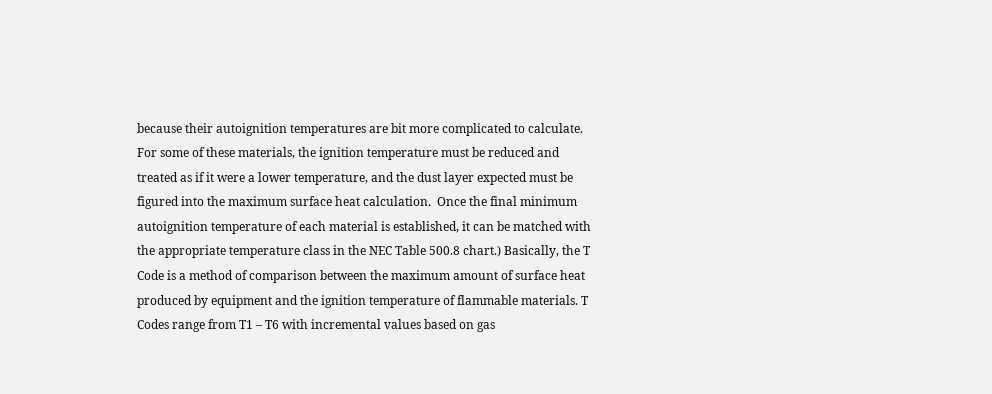because their autoignition temperatures are bit more complicated to calculate.  For some of these materials, the ignition temperature must be reduced and treated as if it were a lower temperature, and the dust layer expected must be figured into the maximum surface heat calculation.  Once the final minimum autoignition temperature of each material is established, it can be matched with the appropriate temperature class in the NEC Table 500.8 chart.) Basically, the T Code is a method of comparison between the maximum amount of surface heat produced by equipment and the ignition temperature of flammable materials. T Codes range from T1 – T6 with incremental values based on gas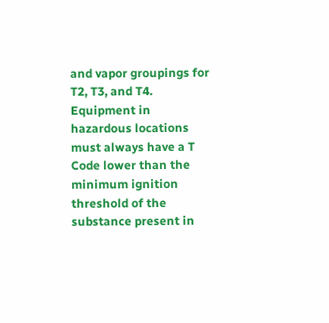and vapor groupings for T2, T3, and T4.  Equipment in hazardous locations must always have a T Code lower than the minimum ignition threshold of the substance present in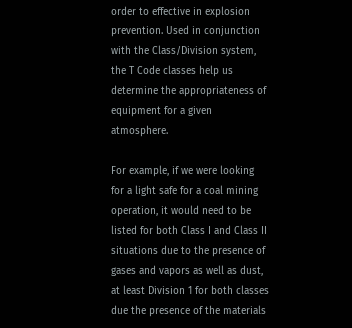order to effective in explosion prevention. Used in conjunction with the Class/Division system, the T Code classes help us determine the appropriateness of equipment for a given atmosphere.

For example, if we were looking for a light safe for a coal mining operation, it would need to be listed for both Class I and Class II situations due to the presence of gases and vapors as well as dust, at least Division 1 for both classes due the presence of the materials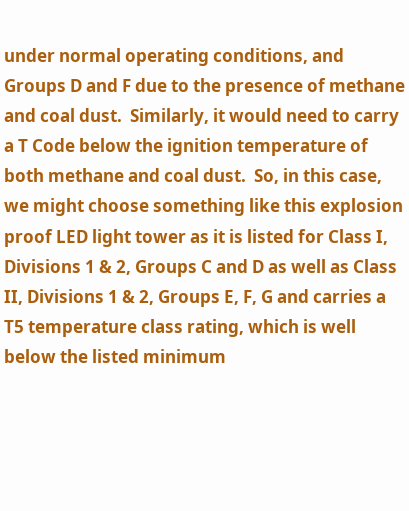under normal operating conditions, and Groups D and F due to the presence of methane and coal dust.  Similarly, it would need to carry a T Code below the ignition temperature of both methane and coal dust.  So, in this case, we might choose something like this explosion proof LED light tower as it is listed for Class I, Divisions 1 & 2, Groups C and D as well as Class II, Divisions 1 & 2, Groups E, F, G and carries a T5 temperature class rating, which is well below the listed minimum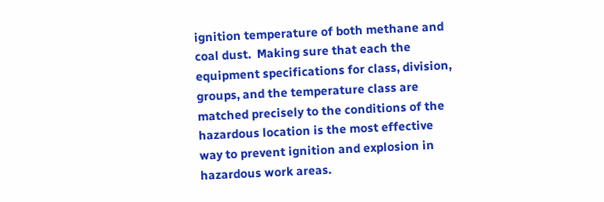ignition temperature of both methane and coal dust.  Making sure that each the equipment specifications for class, division, groups, and the temperature class are matched precisely to the conditions of the hazardous location is the most effective way to prevent ignition and explosion in hazardous work areas.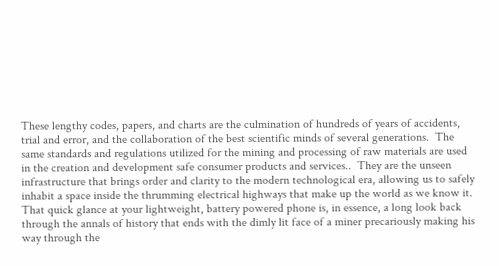These lengthy codes, papers, and charts are the culmination of hundreds of years of accidents, trial and error, and the collaboration of the best scientific minds of several generations.  The same standards and regulations utilized for the mining and processing of raw materials are used in the creation and development safe consumer products and services..  They are the unseen infrastructure that brings order and clarity to the modern technological era, allowing us to safely inhabit a space inside the thrumming electrical highways that make up the world as we know it.  That quick glance at your lightweight, battery powered phone is, in essence, a long look back through the annals of history that ends with the dimly lit face of a miner precariously making his way through the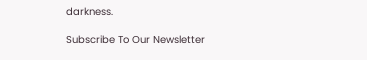darkness.

Subscribe To Our Newsletter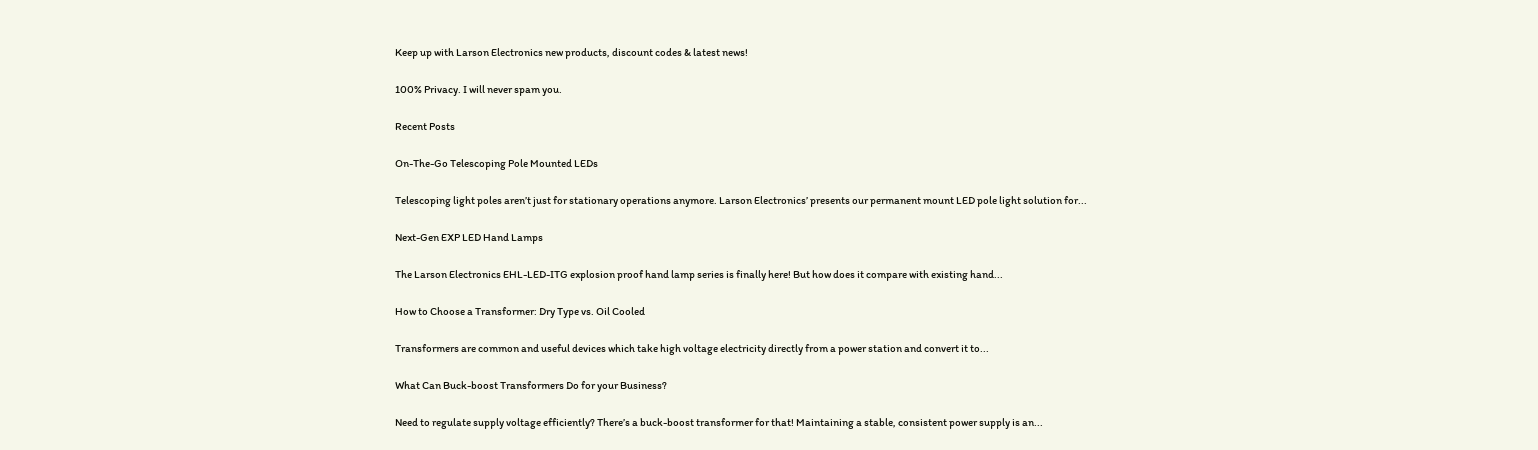Keep up with Larson Electronics new products, discount codes & latest news!

100% Privacy. I will never spam you.

Recent Posts

On-The-Go Telescoping Pole Mounted LEDs

Telescoping light poles aren’t just for stationary operations anymore. Larson Electronics’ presents our permanent mount LED pole light solution for...

Next-Gen EXP LED Hand Lamps

The Larson Electronics EHL-LED-ITG explosion proof hand lamp series is finally here! But how does it compare with existing hand...

How to Choose a Transformer: Dry Type vs. Oil Cooled

Transformers are common and useful devices which take high voltage electricity directly from a power station and convert it to...

What Can Buck-boost Transformers Do for your Business?

Need to regulate supply voltage efficiently? There’s a buck-boost transformer for that! Maintaining a stable, consistent power supply is an...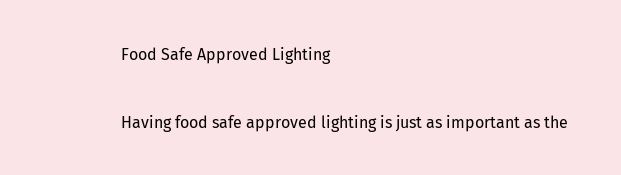Food Safe Approved Lighting

Having food safe approved lighting is just as important as the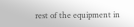rest of the equipment in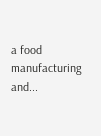a food manufacturing and...